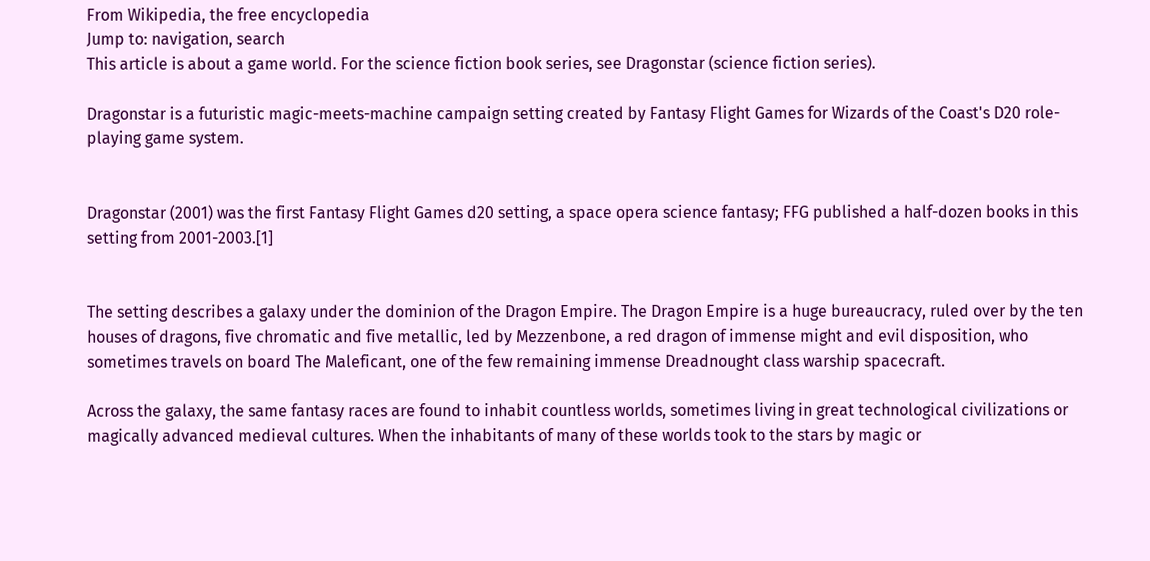From Wikipedia, the free encyclopedia
Jump to: navigation, search
This article is about a game world. For the science fiction book series, see Dragonstar (science fiction series).

Dragonstar is a futuristic magic-meets-machine campaign setting created by Fantasy Flight Games for Wizards of the Coast's D20 role-playing game system.


Dragonstar (2001) was the first Fantasy Flight Games d20 setting, a space opera science fantasy; FFG published a half-dozen books in this setting from 2001-2003.[1]


The setting describes a galaxy under the dominion of the Dragon Empire. The Dragon Empire is a huge bureaucracy, ruled over by the ten houses of dragons, five chromatic and five metallic, led by Mezzenbone, a red dragon of immense might and evil disposition, who sometimes travels on board The Maleficant, one of the few remaining immense Dreadnought class warship spacecraft.

Across the galaxy, the same fantasy races are found to inhabit countless worlds, sometimes living in great technological civilizations or magically advanced medieval cultures. When the inhabitants of many of these worlds took to the stars by magic or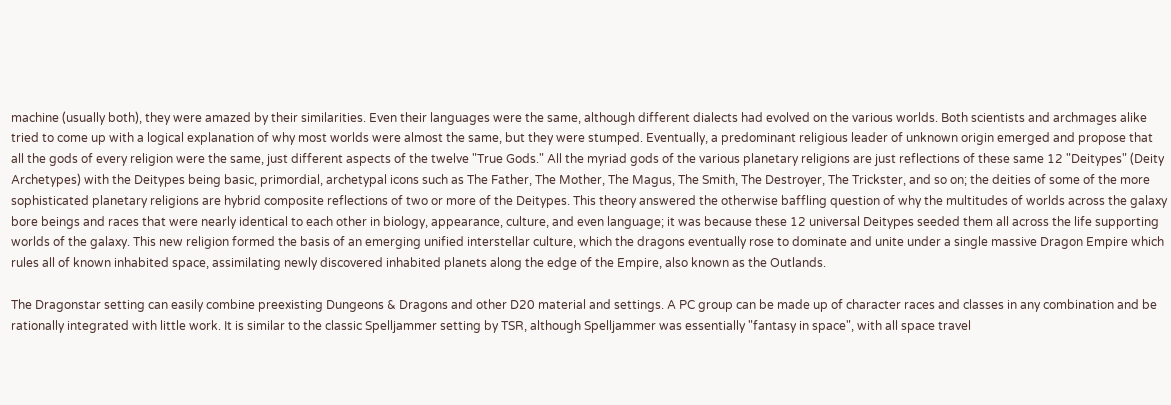machine (usually both), they were amazed by their similarities. Even their languages were the same, although different dialects had evolved on the various worlds. Both scientists and archmages alike tried to come up with a logical explanation of why most worlds were almost the same, but they were stumped. Eventually, a predominant religious leader of unknown origin emerged and propose that all the gods of every religion were the same, just different aspects of the twelve "True Gods." All the myriad gods of the various planetary religions are just reflections of these same 12 "Deitypes" (Deity Archetypes) with the Deitypes being basic, primordial, archetypal icons such as The Father, The Mother, The Magus, The Smith, The Destroyer, The Trickster, and so on; the deities of some of the more sophisticated planetary religions are hybrid composite reflections of two or more of the Deitypes. This theory answered the otherwise baffling question of why the multitudes of worlds across the galaxy bore beings and races that were nearly identical to each other in biology, appearance, culture, and even language; it was because these 12 universal Deitypes seeded them all across the life supporting worlds of the galaxy. This new religion formed the basis of an emerging unified interstellar culture, which the dragons eventually rose to dominate and unite under a single massive Dragon Empire which rules all of known inhabited space, assimilating newly discovered inhabited planets along the edge of the Empire, also known as the Outlands.

The Dragonstar setting can easily combine preexisting Dungeons & Dragons and other D20 material and settings. A PC group can be made up of character races and classes in any combination and be rationally integrated with little work. It is similar to the classic Spelljammer setting by TSR, although Spelljammer was essentially "fantasy in space", with all space travel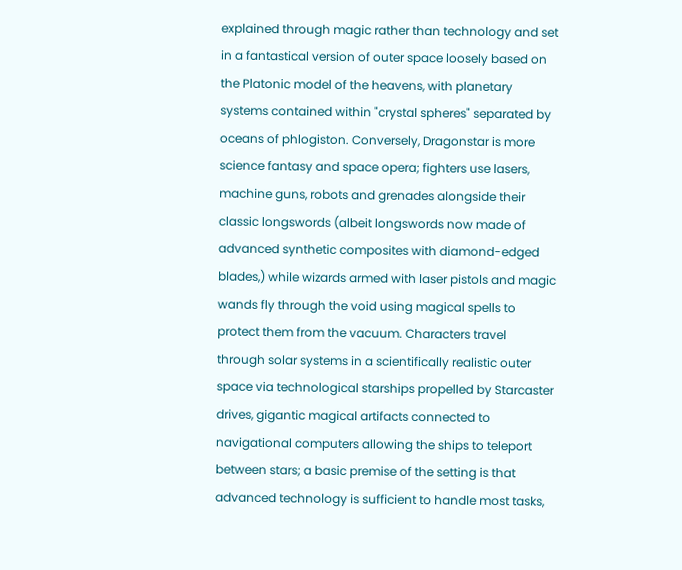explained through magic rather than technology and set in a fantastical version of outer space loosely based on the Platonic model of the heavens, with planetary systems contained within "crystal spheres" separated by oceans of phlogiston. Conversely, Dragonstar is more science fantasy and space opera; fighters use lasers, machine guns, robots and grenades alongside their classic longswords (albeit longswords now made of advanced synthetic composites with diamond-edged blades,) while wizards armed with laser pistols and magic wands fly through the void using magical spells to protect them from the vacuum. Characters travel through solar systems in a scientifically realistic outer space via technological starships propelled by Starcaster drives, gigantic magical artifacts connected to navigational computers allowing the ships to teleport between stars; a basic premise of the setting is that advanced technology is sufficient to handle most tasks,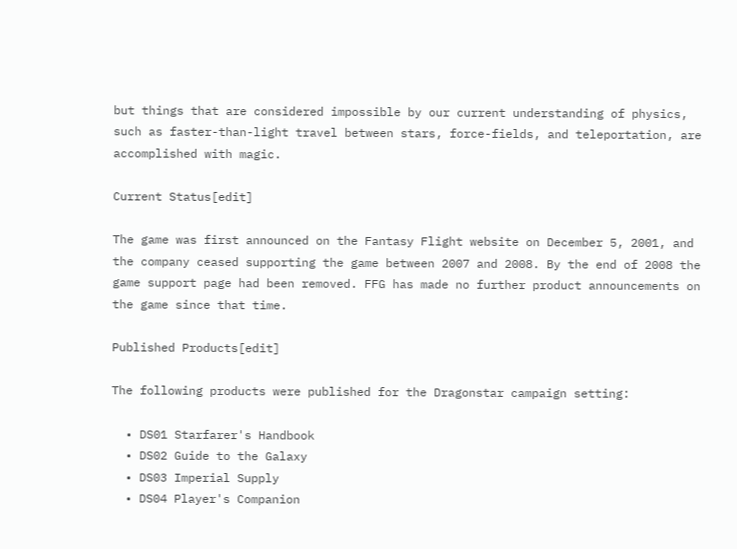but things that are considered impossible by our current understanding of physics, such as faster-than-light travel between stars, force-fields, and teleportation, are accomplished with magic.

Current Status[edit]

The game was first announced on the Fantasy Flight website on December 5, 2001, and the company ceased supporting the game between 2007 and 2008. By the end of 2008 the game support page had been removed. FFG has made no further product announcements on the game since that time.

Published Products[edit]

The following products were published for the Dragonstar campaign setting:

  • DS01 Starfarer's Handbook
  • DS02 Guide to the Galaxy
  • DS03 Imperial Supply
  • DS04 Player's Companion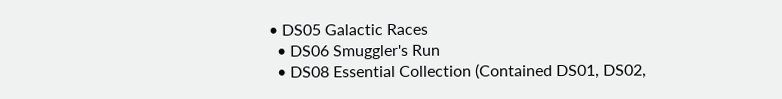• DS05 Galactic Races
  • DS06 Smuggler's Run
  • DS08 Essential Collection (Contained DS01, DS02,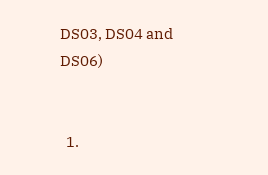DS03, DS04 and DS06)


  1.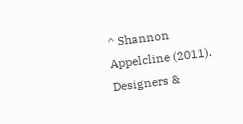^ Shannon Appelcline (2011). Designers &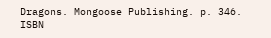Dragons. Mongoose Publishing. p. 346. ISBN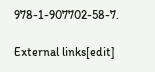978-1-907702-58-7.

External links[edit]